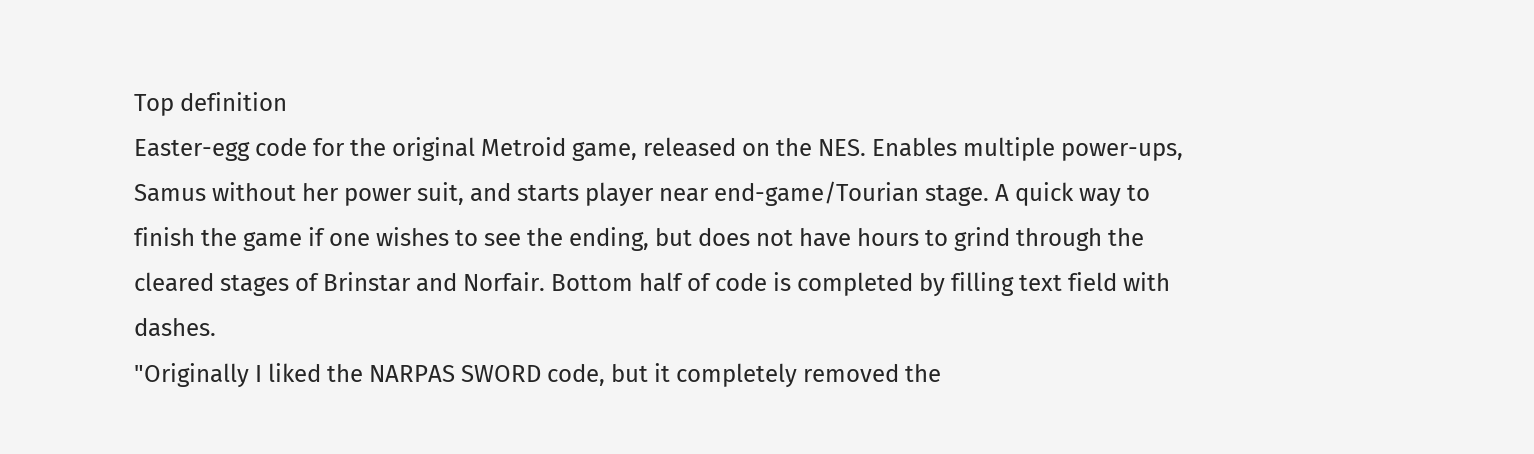Top definition
Easter-egg code for the original Metroid game, released on the NES. Enables multiple power-ups, Samus without her power suit, and starts player near end-game/Tourian stage. A quick way to finish the game if one wishes to see the ending, but does not have hours to grind through the cleared stages of Brinstar and Norfair. Bottom half of code is completed by filling text field with dashes.
"Originally I liked the NARPAS SWORD code, but it completely removed the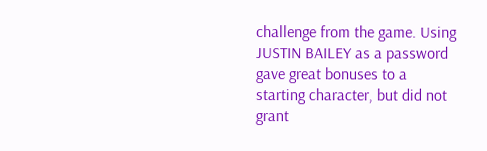challenge from the game. Using JUSTIN BAILEY as a password gave great bonuses to a starting character, but did not grant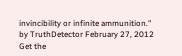invincibility or infinite ammunition."
by TruthDetector February 27, 2012
Get the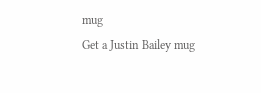mug
Get a Justin Bailey mug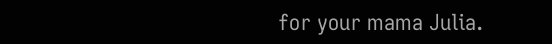for your mama Julia.